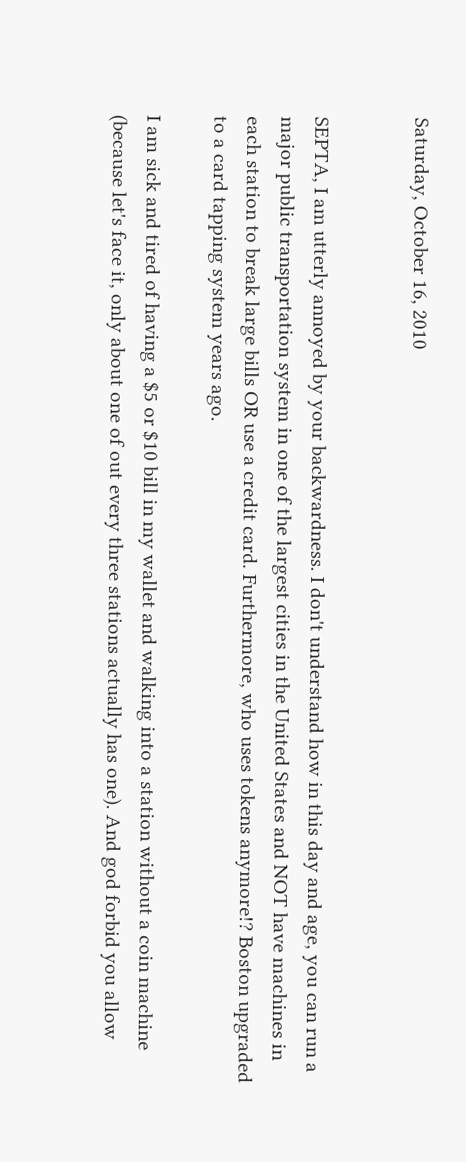Saturday, October 16, 2010


SEPTA, I am utterly annoyed by your backwardness. I don't understand how in this day and age, you can run a major public transportation system in one of the largest cities in the United States and NOT have machines in each station to break large bills OR use a credit card. Furthermore, who uses tokens anymore!? Boston upgraded to a card tapping system years ago.

I am sick and tired of having a $5 or $10 bill in my wallet and walking into a station without a coin machine (because let's face it, only about one of out every three stations actually has one). And god forbid you allow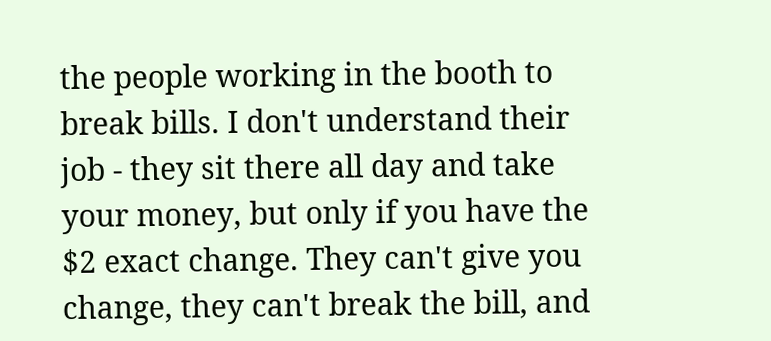the people working in the booth to break bills. I don't understand their job - they sit there all day and take your money, but only if you have the $2 exact change. They can't give you change, they can't break the bill, and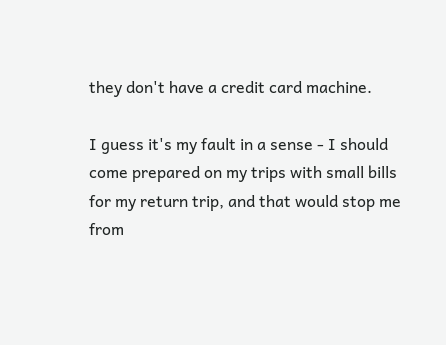they don't have a credit card machine.

I guess it's my fault in a sense - I should come prepared on my trips with small bills for my return trip, and that would stop me from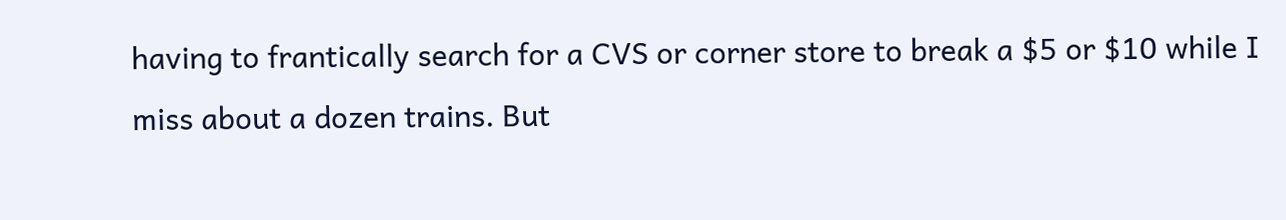having to frantically search for a CVS or corner store to break a $5 or $10 while I miss about a dozen trains. But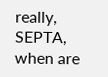really, SEPTA, when are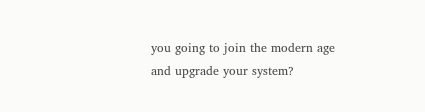you going to join the modern age and upgrade your system?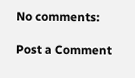No comments:

Post a Comment